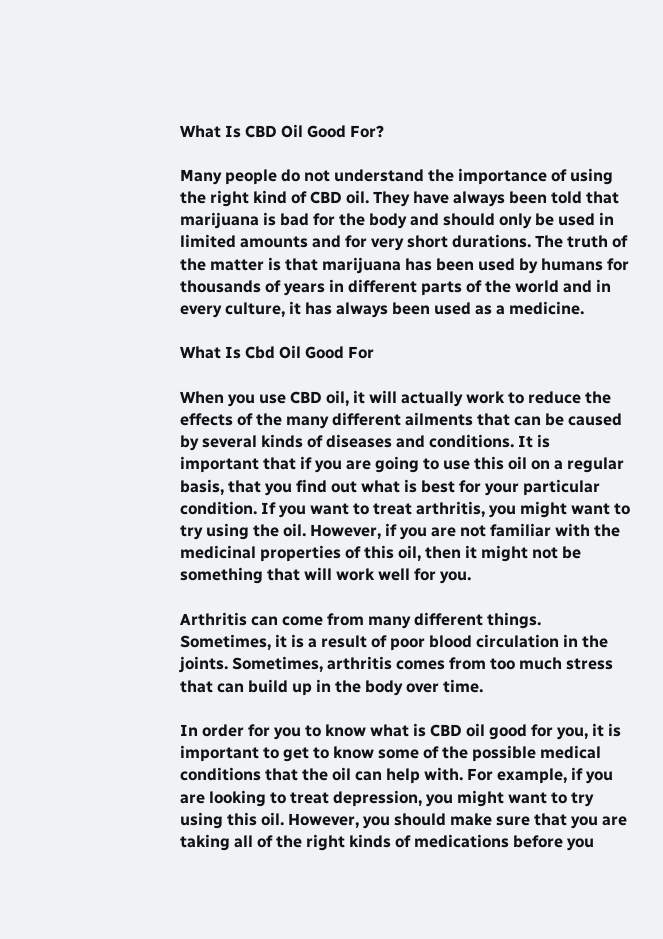What Is CBD Oil Good For?

Many people do not understand the importance of using the right kind of CBD oil. They have always been told that marijuana is bad for the body and should only be used in limited amounts and for very short durations. The truth of the matter is that marijuana has been used by humans for thousands of years in different parts of the world and in every culture, it has always been used as a medicine.

What Is Cbd Oil Good For

When you use CBD oil, it will actually work to reduce the effects of the many different ailments that can be caused by several kinds of diseases and conditions. It is important that if you are going to use this oil on a regular basis, that you find out what is best for your particular condition. If you want to treat arthritis, you might want to try using the oil. However, if you are not familiar with the medicinal properties of this oil, then it might not be something that will work well for you.

Arthritis can come from many different things. Sometimes, it is a result of poor blood circulation in the joints. Sometimes, arthritis comes from too much stress that can build up in the body over time.

In order for you to know what is CBD oil good for you, it is important to get to know some of the possible medical conditions that the oil can help with. For example, if you are looking to treat depression, you might want to try using this oil. However, you should make sure that you are taking all of the right kinds of medications before you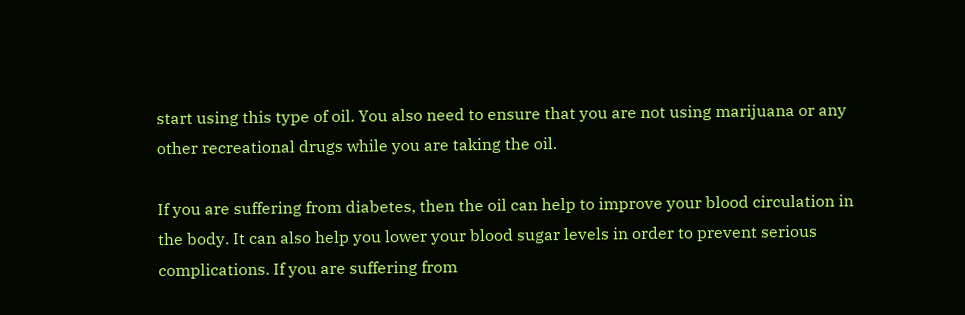start using this type of oil. You also need to ensure that you are not using marijuana or any other recreational drugs while you are taking the oil.

If you are suffering from diabetes, then the oil can help to improve your blood circulation in the body. It can also help you lower your blood sugar levels in order to prevent serious complications. If you are suffering from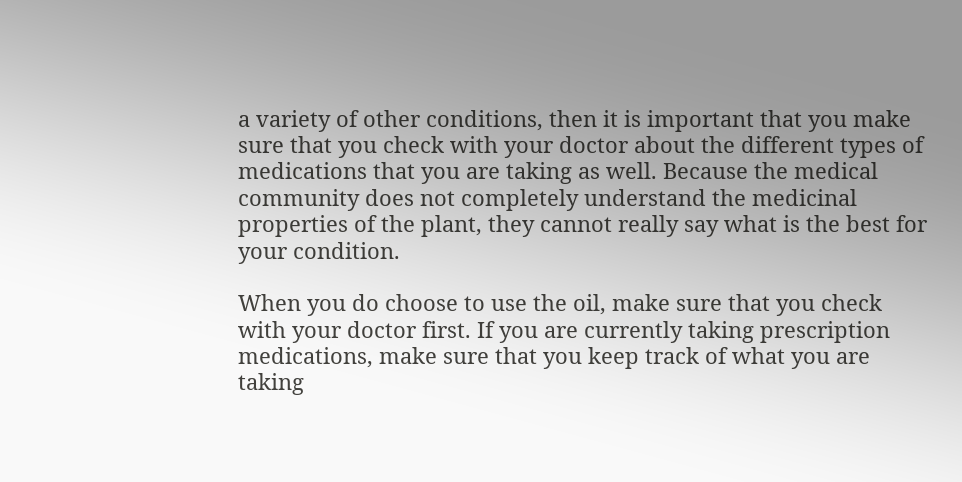a variety of other conditions, then it is important that you make sure that you check with your doctor about the different types of medications that you are taking as well. Because the medical community does not completely understand the medicinal properties of the plant, they cannot really say what is the best for your condition.

When you do choose to use the oil, make sure that you check with your doctor first. If you are currently taking prescription medications, make sure that you keep track of what you are taking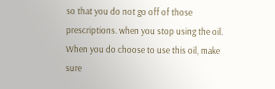so that you do not go off of those prescriptions. when you stop using the oil. When you do choose to use this oil, make sure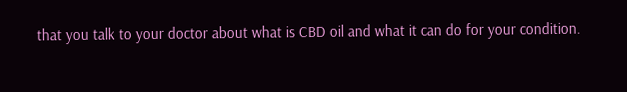that you talk to your doctor about what is CBD oil and what it can do for your condition.